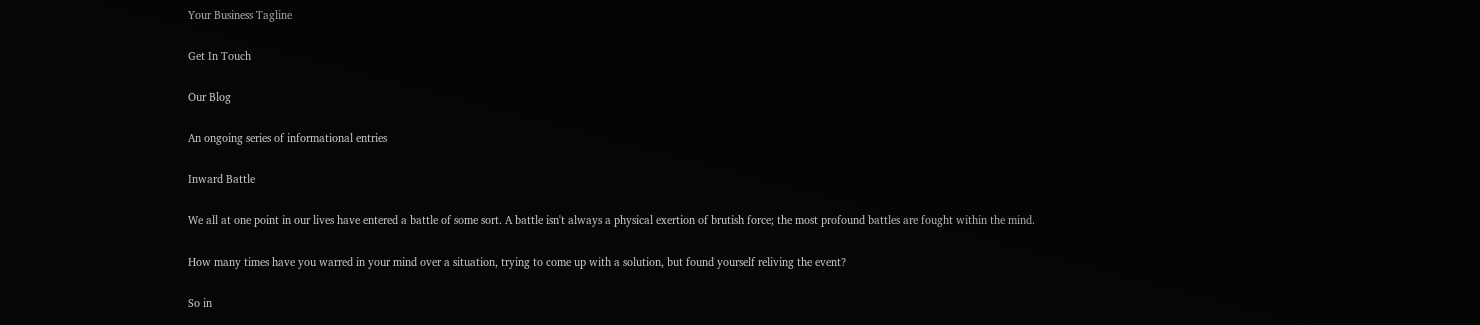Your Business Tagline

Get In Touch

Our Blog

An ongoing series of informational entries

Inward Battle

We all at one point in our lives have entered a battle of some sort. A battle isn't always a physical exertion of brutish force; the most profound battles are fought within the mind.

How many times have you warred in your mind over a situation, trying to come up with a solution, but found yourself reliving the event?

So in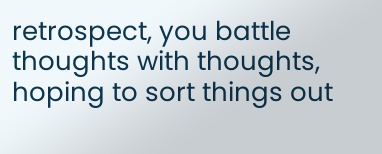retrospect, you battle thoughts with thoughts, hoping to sort things out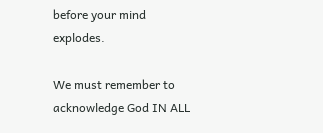before your mind explodes.

We must remember to acknowledge God IN ALL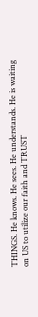THINGS. He knows. He sees. He understands. He is waiting on US to utilize our faith and TRUST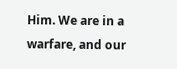Him. We are in a warfare, and our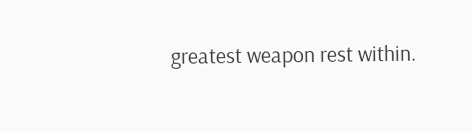greatest weapon rest within.